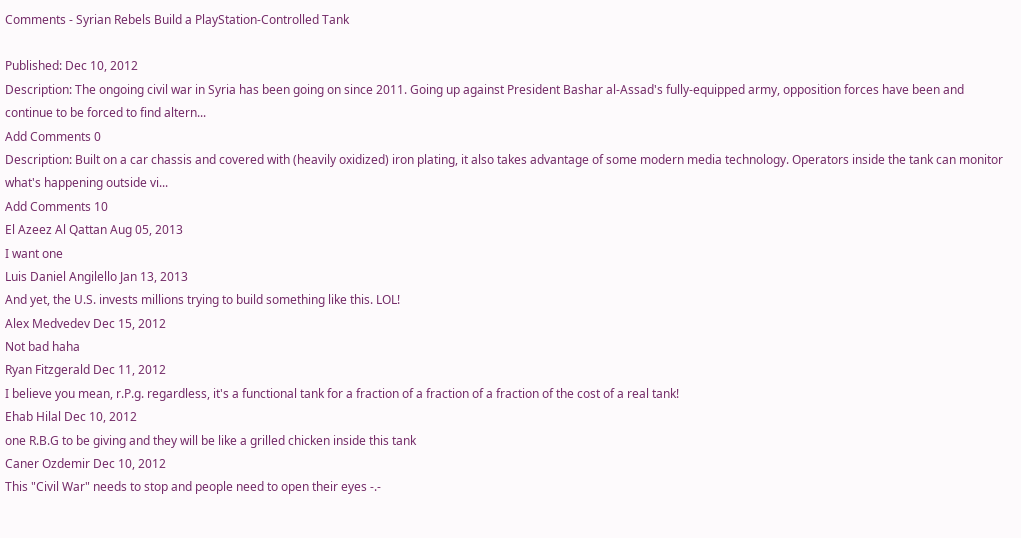Comments - Syrian Rebels Build a PlayStation-Controlled Tank

Published: Dec 10, 2012
Description: The ongoing civil war in Syria has been going on since 2011. Going up against President Bashar al-Assad's fully-equipped army, opposition forces have been and continue to be forced to find altern...
Add Comments 0
Description: Built on a car chassis and covered with (heavily oxidized) iron plating, it also takes advantage of some modern media technology. Operators inside the tank can monitor what's happening outside vi...
Add Comments 10
El Azeez Al Qattan Aug 05, 2013
I want one
Luis Daniel Angilello Jan 13, 2013
And yet, the U.S. invests millions trying to build something like this. LOL!
Alex Medvedev Dec 15, 2012
Not bad haha
Ryan Fitzgerald Dec 11, 2012
I believe you mean, r.P.g. regardless, it's a functional tank for a fraction of a fraction of a fraction of the cost of a real tank!
Ehab Hilal Dec 10, 2012
one R.B.G to be giving and they will be like a grilled chicken inside this tank
Caner Ozdemir Dec 10, 2012
This "Civil War" needs to stop and people need to open their eyes -.-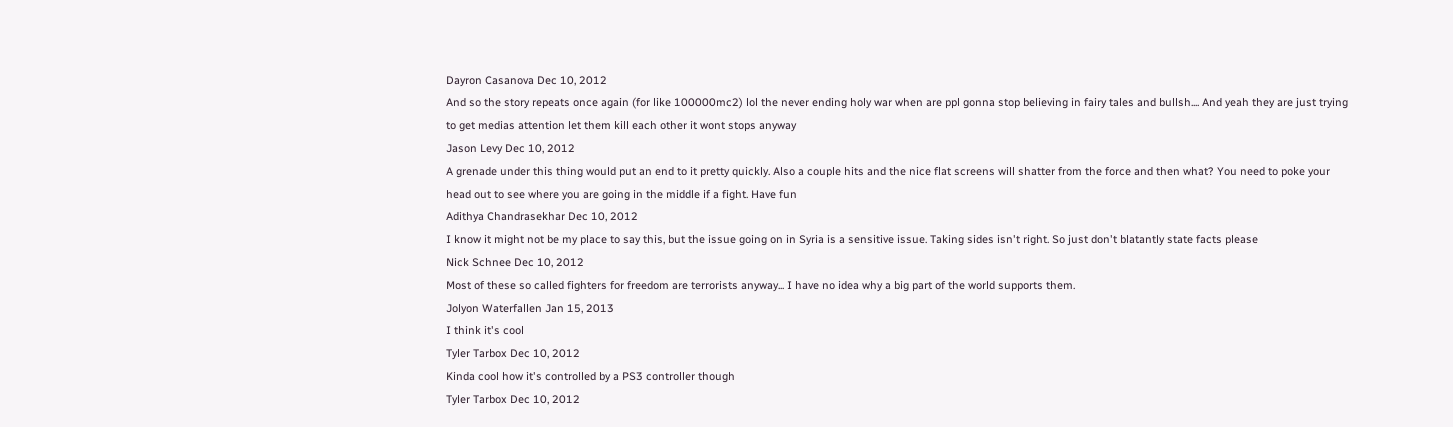Dayron Casanova Dec 10, 2012
And so the story repeats once again (for like 100000mc2) lol the never ending holy war when are ppl gonna stop believing in fairy tales and bullsh.... And yeah they are just trying to get medias attention let them kill each other it wont stops anyway
Jason Levy Dec 10, 2012
A grenade under this thing would put an end to it pretty quickly. Also a couple hits and the nice flat screens will shatter from the force and then what? You need to poke your head out to see where you are going in the middle if a fight. Have fun
Adithya Chandrasekhar Dec 10, 2012
I know it might not be my place to say this, but the issue going on in Syria is a sensitive issue. Taking sides isn't right. So just don't blatantly state facts please
Nick Schnee Dec 10, 2012
Most of these so called fighters for freedom are terrorists anyway... I have no idea why a big part of the world supports them.
Jolyon Waterfallen Jan 15, 2013
I think it's cool
Tyler Tarbox Dec 10, 2012
Kinda cool how it's controlled by a PS3 controller though
Tyler Tarbox Dec 10, 2012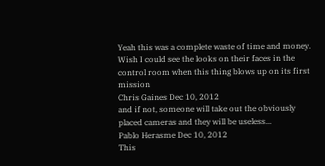Yeah this was a complete waste of time and money. Wish I could see the looks on their faces in the control room when this thing blows up on its first mission
Chris Gaines Dec 10, 2012
and if not, someone will take out the obviously placed cameras and they will be useless...
Pablo Herasme Dec 10, 2012
This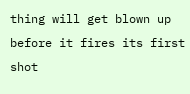thing will get blown up before it fires its first shot